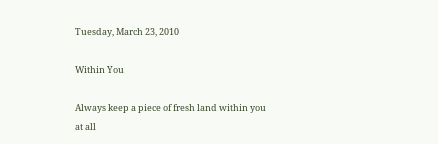Tuesday, March 23, 2010

Within You

Always keep a piece of fresh land within you at all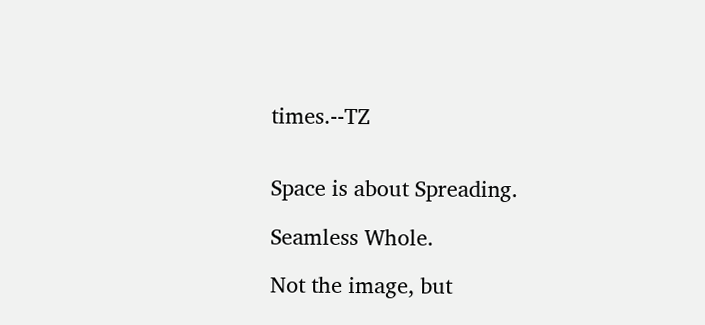times.--TZ


Space is about Spreading.

Seamless Whole.

Not the image, but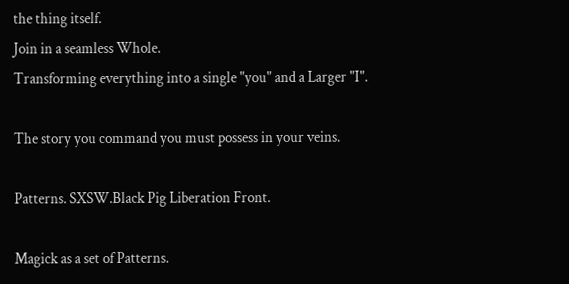the thing itself.
Join in a seamless Whole.
Transforming everything into a single "you" and a Larger "I".

The story you command you must possess in your veins.

Patterns. SXSW.Black Pig Liberation Front.

Magick as a set of Patterns.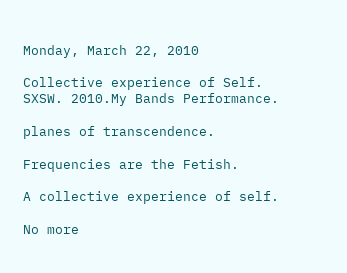Monday, March 22, 2010

Collective experience of Self. SXSW. 2010.My Bands Performance.

planes of transcendence.

Frequencies are the Fetish.

A collective experience of self.

No more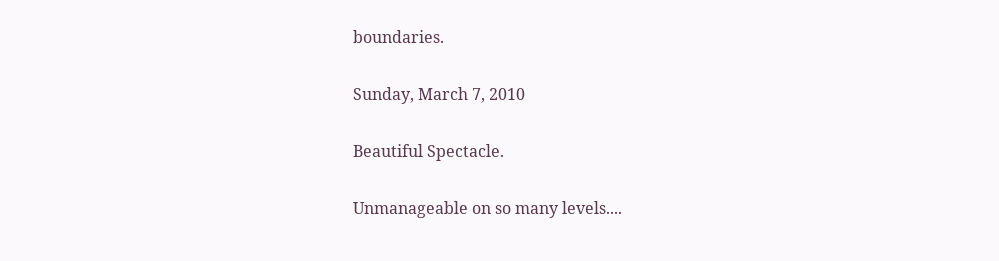boundaries.

Sunday, March 7, 2010

Beautiful Spectacle.

Unmanageable on so many levels....